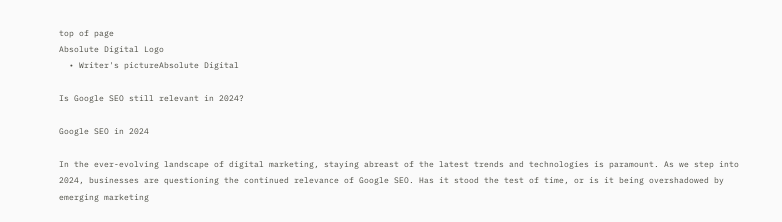top of page
Absolute Digital Logo
  • Writer's pictureAbsolute Digital

Is Google SEO still relevant in 2024?

Google SEO in 2024

In the ever-evolving landscape of digital marketing, staying abreast of the latest trends and technologies is paramount. As we step into 2024, businesses are questioning the continued relevance of Google SEO. Has it stood the test of time, or is it being overshadowed by emerging marketing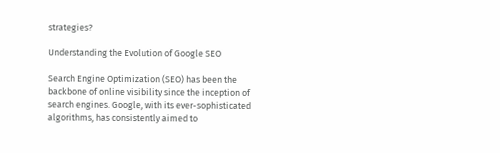strategies?

Understanding the Evolution of Google SEO

Search Engine Optimization (SEO) has been the backbone of online visibility since the inception of search engines. Google, with its ever-sophisticated algorithms, has consistently aimed to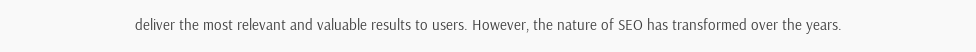deliver the most relevant and valuable results to users. However, the nature of SEO has transformed over the years.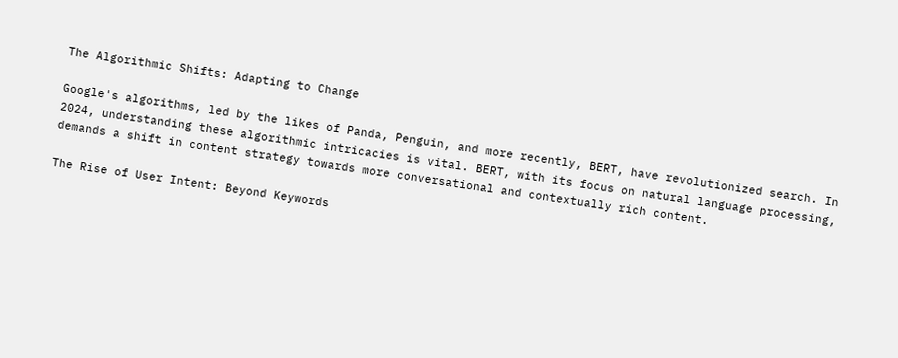The Algorithmic Shifts: Adapting to Change

Google's algorithms, led by the likes of Panda, Penguin, and more recently, BERT, have revolutionized search. In 2024, understanding these algorithmic intricacies is vital. BERT, with its focus on natural language processing, demands a shift in content strategy towards more conversational and contextually rich content.

The Rise of User Intent: Beyond Keywords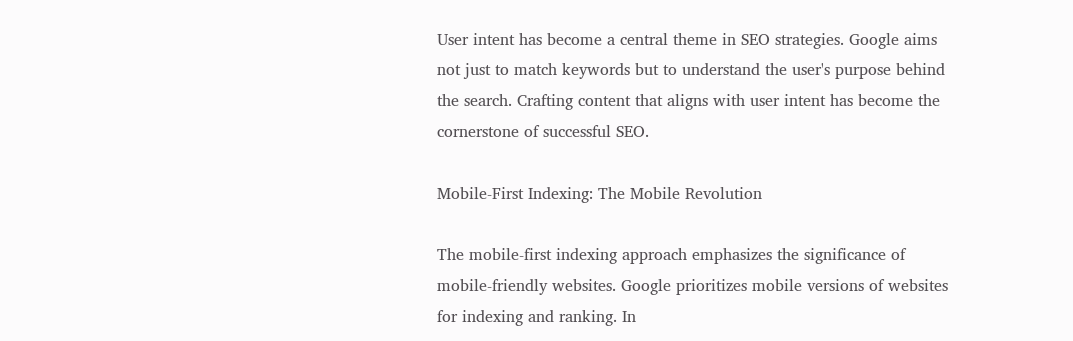User intent has become a central theme in SEO strategies. Google aims not just to match keywords but to understand the user's purpose behind the search. Crafting content that aligns with user intent has become the cornerstone of successful SEO.

Mobile-First Indexing: The Mobile Revolution

The mobile-first indexing approach emphasizes the significance of mobile-friendly websites. Google prioritizes mobile versions of websites for indexing and ranking. In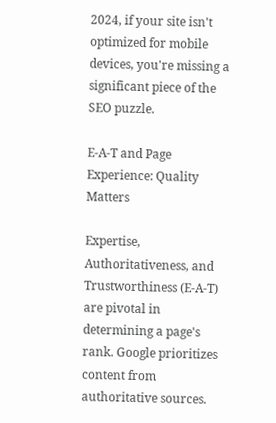2024, if your site isn't optimized for mobile devices, you're missing a significant piece of the SEO puzzle.

E-A-T and Page Experience: Quality Matters

Expertise, Authoritativeness, and Trustworthiness (E-A-T) are pivotal in determining a page's rank. Google prioritizes content from authoritative sources.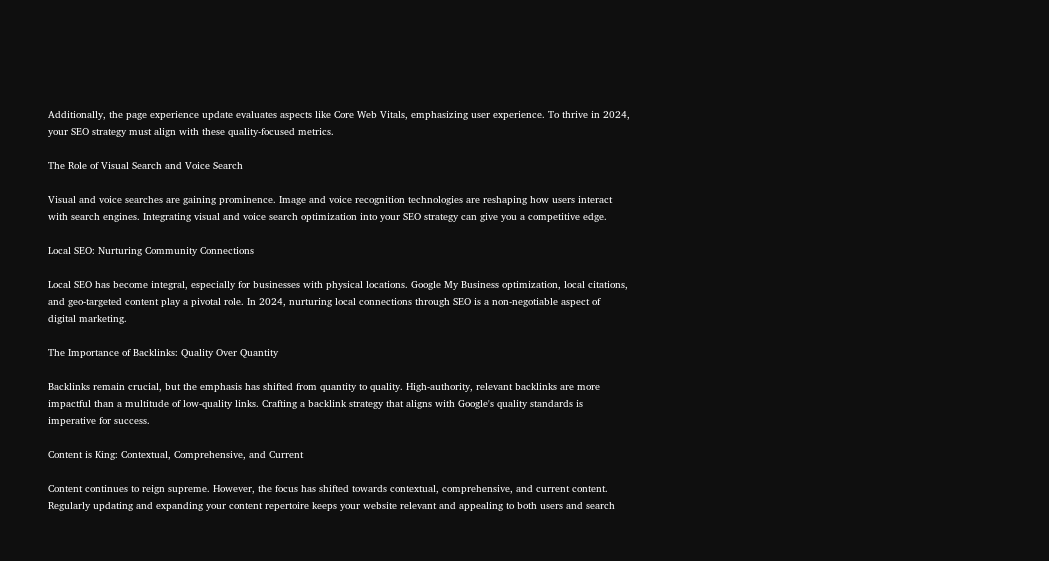Additionally, the page experience update evaluates aspects like Core Web Vitals, emphasizing user experience. To thrive in 2024, your SEO strategy must align with these quality-focused metrics.

The Role of Visual Search and Voice Search

Visual and voice searches are gaining prominence. Image and voice recognition technologies are reshaping how users interact with search engines. Integrating visual and voice search optimization into your SEO strategy can give you a competitive edge.

Local SEO: Nurturing Community Connections

Local SEO has become integral, especially for businesses with physical locations. Google My Business optimization, local citations, and geo-targeted content play a pivotal role. In 2024, nurturing local connections through SEO is a non-negotiable aspect of digital marketing.

The Importance of Backlinks: Quality Over Quantity

Backlinks remain crucial, but the emphasis has shifted from quantity to quality. High-authority, relevant backlinks are more impactful than a multitude of low-quality links. Crafting a backlink strategy that aligns with Google's quality standards is imperative for success.

Content is King: Contextual, Comprehensive, and Current

Content continues to reign supreme. However, the focus has shifted towards contextual, comprehensive, and current content. Regularly updating and expanding your content repertoire keeps your website relevant and appealing to both users and search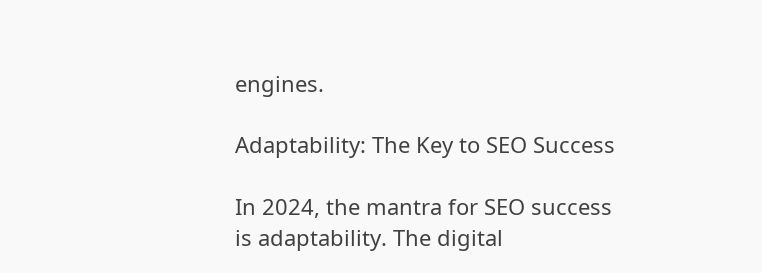engines.

Adaptability: The Key to SEO Success

In 2024, the mantra for SEO success is adaptability. The digital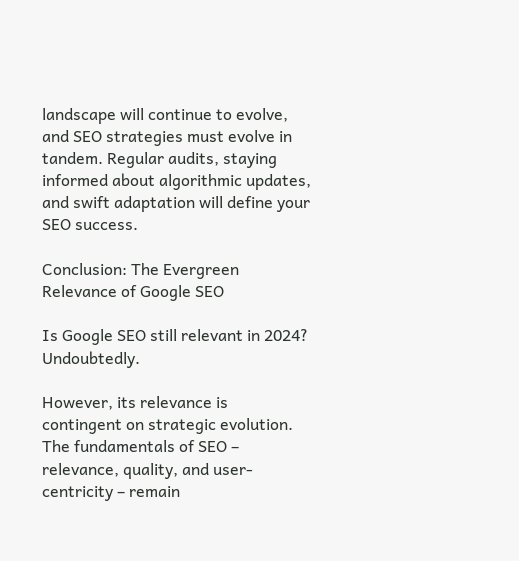landscape will continue to evolve, and SEO strategies must evolve in tandem. Regular audits, staying informed about algorithmic updates, and swift adaptation will define your SEO success.

Conclusion: The Evergreen Relevance of Google SEO

Is Google SEO still relevant in 2024? Undoubtedly.

However, its relevance is contingent on strategic evolution. The fundamentals of SEO – relevance, quality, and user-centricity – remain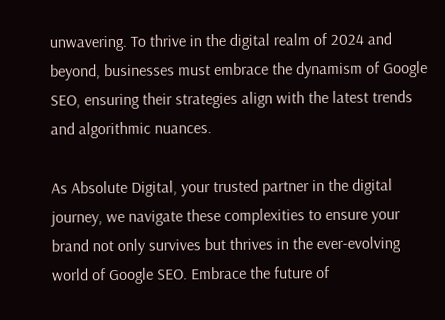unwavering. To thrive in the digital realm of 2024 and beyond, businesses must embrace the dynamism of Google SEO, ensuring their strategies align with the latest trends and algorithmic nuances.

As Absolute Digital, your trusted partner in the digital journey, we navigate these complexities to ensure your brand not only survives but thrives in the ever-evolving world of Google SEO. Embrace the future of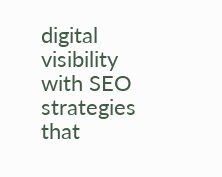digital visibility with SEO strategies that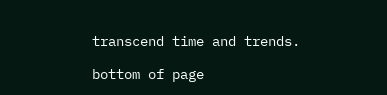transcend time and trends.

bottom of page